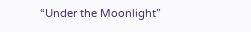“Under the Moonlight”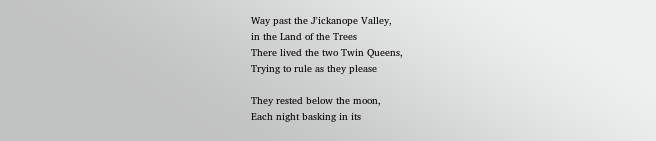Way past the J'ickanope Valley,
in the Land of the Trees
There lived the two Twin Queens,
Trying to rule as they please

They rested below the moon,
Each night basking in its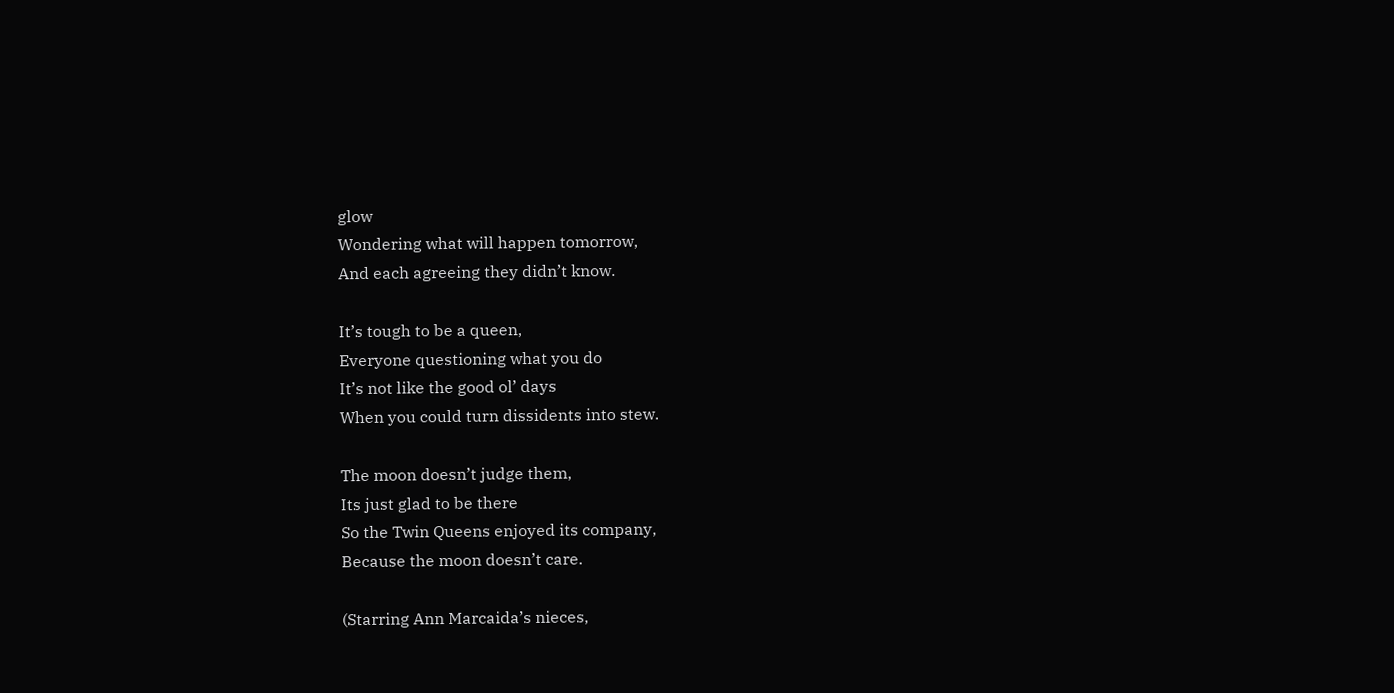glow
Wondering what will happen tomorrow,
And each agreeing they didn’t know.

It’s tough to be a queen,
Everyone questioning what you do
It’s not like the good ol’ days
When you could turn dissidents into stew.

The moon doesn’t judge them,
Its just glad to be there
So the Twin Queens enjoyed its company,
Because the moon doesn’t care.

(Starring Ann Marcaida’s nieces,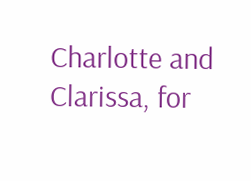Charlotte and Clarissa, for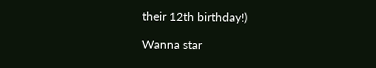their 12th birthday!)

Wanna star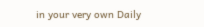in your very own Daily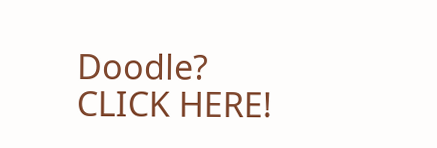Doodle?  CLICK HERE!